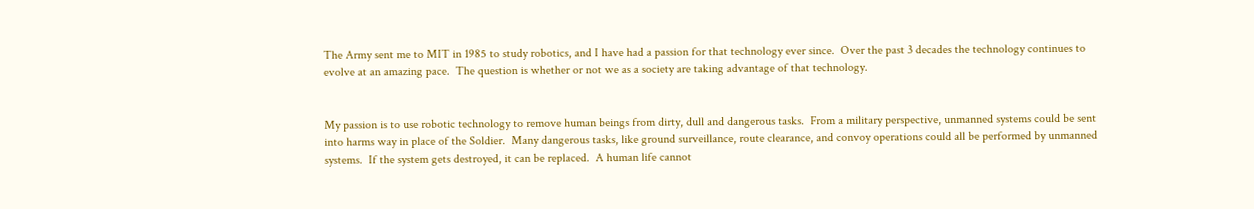The Army sent me to MIT in 1985 to study robotics, and I have had a passion for that technology ever since.  Over the past 3 decades the technology continues to evolve at an amazing pace.  The question is whether or not we as a society are taking advantage of that technology.


My passion is to use robotic technology to remove human beings from dirty, dull and dangerous tasks.  From a military perspective, unmanned systems could be sent into harms way in place of the Soldier.  Many dangerous tasks, like ground surveillance, route clearance, and convoy operations could all be performed by unmanned systems.  If the system gets destroyed, it can be replaced.  A human life cannot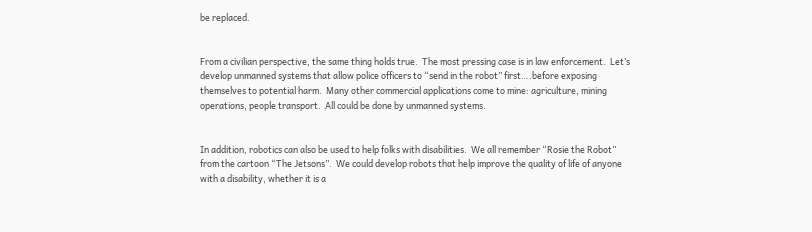be replaced.


From a civilian perspective, the same thing holds true.  The most pressing case is in law enforcement.  Let’s develop unmanned systems that allow police officers to “send in the robot” first….before exposing themselves to potential harm.  Many other commercial applications come to mine: agriculture, mining operations, people transport.  All could be done by unmanned systems.


In addition, robotics can also be used to help folks with disabilities.  We all remember “Rosie the Robot” from the cartoon “The Jetsons”.  We could develop robots that help improve the quality of life of anyone with a disability, whether it is a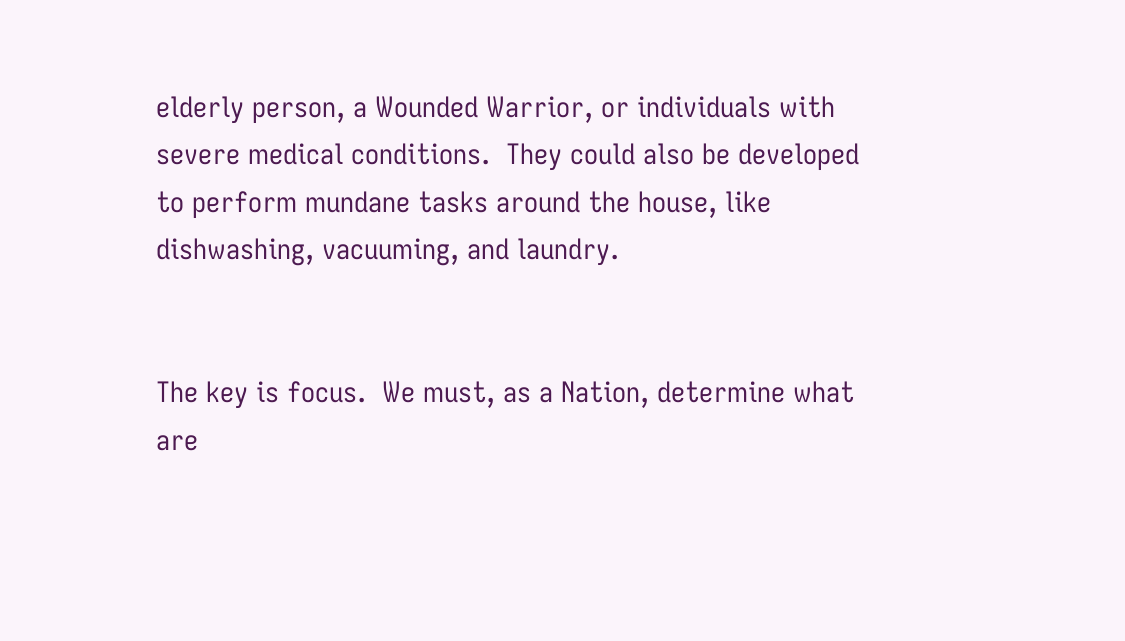elderly person, a Wounded Warrior, or individuals with severe medical conditions.  They could also be developed to perform mundane tasks around the house, like dishwashing, vacuuming, and laundry.


The key is focus.  We must, as a Nation, determine what are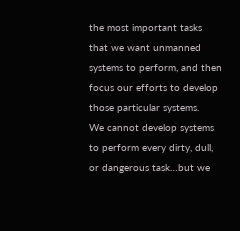the most important tasks that we want unmanned systems to perform, and then focus our efforts to develop those particular systems.   We cannot develop systems to perform every dirty, dull, or dangerous task…but we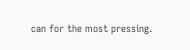can for the most pressing.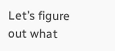Let’s figure out what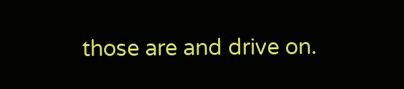those are and drive on.